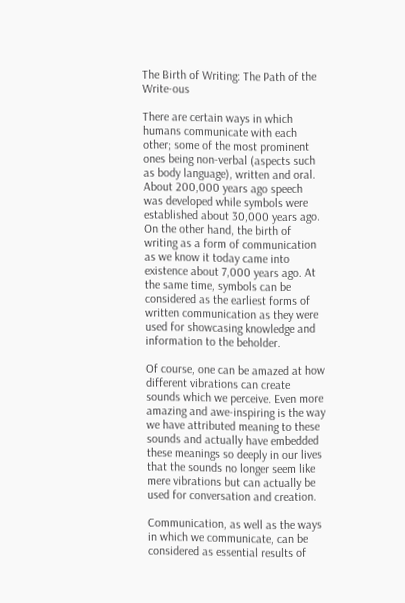The Birth of Writing: The Path of the Write-ous

There are certain ways in which humans communicate with each other; some of the most prominent ones being non-verbal (aspects such as body language), written and oral. About 200,000 years ago speech was developed while symbols were established about 30,000 years ago. On the other hand, the birth of writing as a form of communication as we know it today came into existence about 7,000 years ago. At the same time, symbols can be considered as the earliest forms of written communication as they were used for showcasing knowledge and information to the beholder.

Of course, one can be amazed at how different vibrations can create sounds which we perceive. Even more amazing and awe-inspiring is the way we have attributed meaning to these sounds and actually have embedded these meanings so deeply in our lives that the sounds no longer seem like mere vibrations but can actually be used for conversation and creation.

Communication, as well as the ways in which we communicate, can be considered as essential results of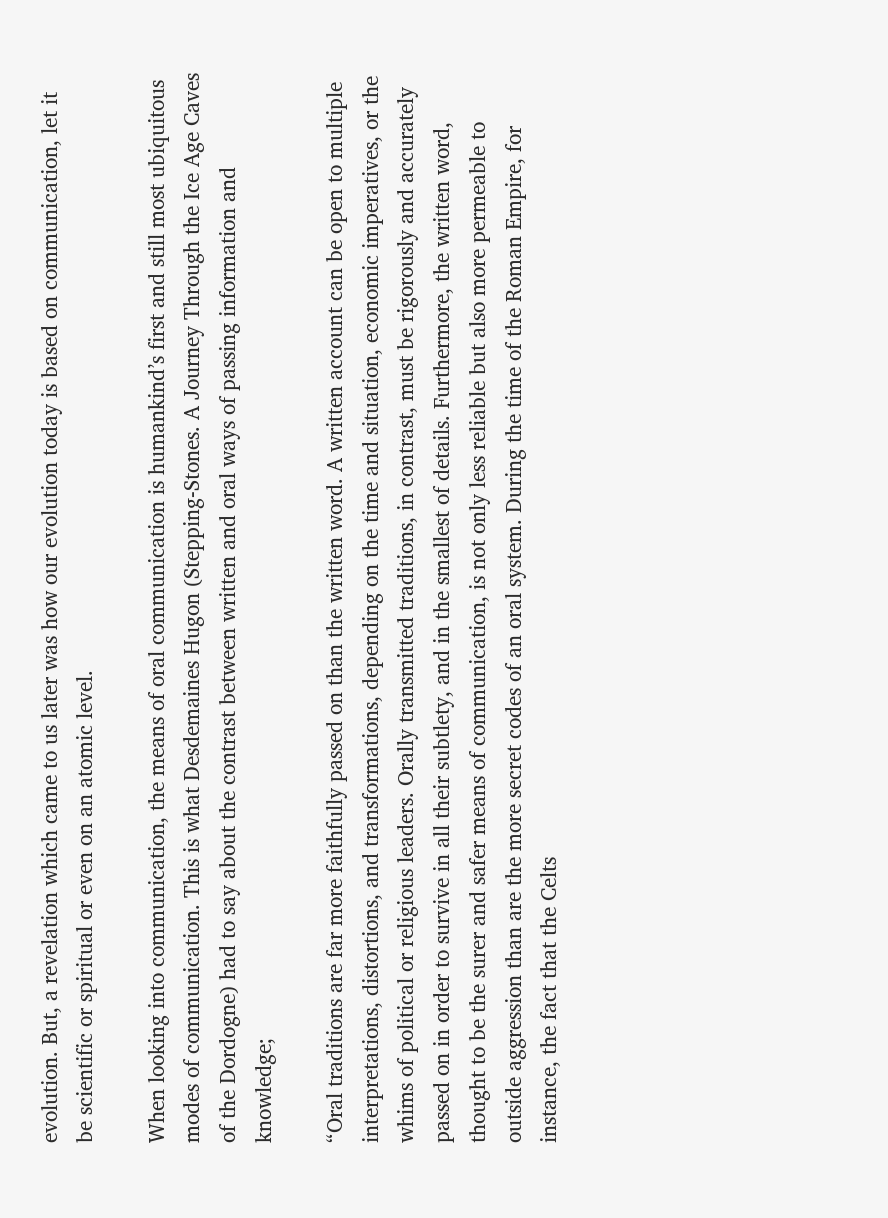evolution. But, a revelation which came to us later was how our evolution today is based on communication, let it be scientific or spiritual or even on an atomic level.

When looking into communication, the means of oral communication is humankind’s first and still most ubiquitous modes of communication. This is what Desdemaines Hugon (Stepping-Stones. A Journey Through the Ice Age Caves of the Dordogne) had to say about the contrast between written and oral ways of passing information and knowledge;

“Oral traditions are far more faithfully passed on than the written word. A written account can be open to multiple interpretations, distortions, and transformations, depending on the time and situation, economic imperatives, or the whims of political or religious leaders. Orally transmitted traditions, in contrast, must be rigorously and accurately passed on in order to survive in all their subtlety, and in the smallest of details. Furthermore, the written word, thought to be the surer and safer means of communication, is not only less reliable but also more permeable to outside aggression than are the more secret codes of an oral system. During the time of the Roman Empire, for instance, the fact that the Celts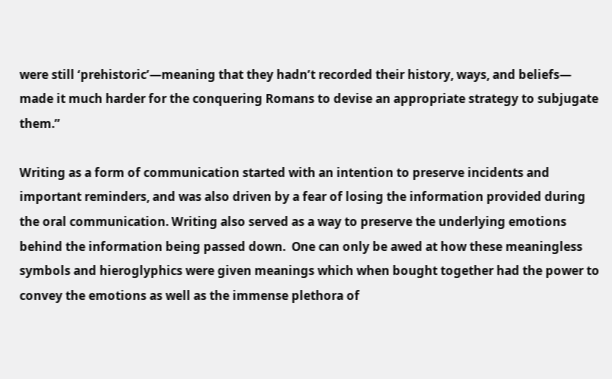were still ‘prehistoric’—meaning that they hadn’t recorded their history, ways, and beliefs— made it much harder for the conquering Romans to devise an appropriate strategy to subjugate them.”

Writing as a form of communication started with an intention to preserve incidents and important reminders, and was also driven by a fear of losing the information provided during the oral communication. Writing also served as a way to preserve the underlying emotions behind the information being passed down.  One can only be awed at how these meaningless symbols and hieroglyphics were given meanings which when bought together had the power to convey the emotions as well as the immense plethora of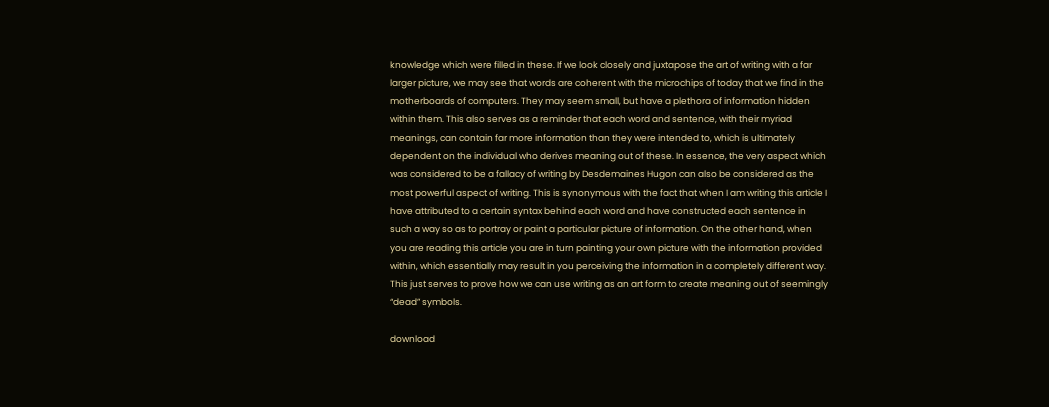knowledge which were filled in these. If we look closely and juxtapose the art of writing with a far larger picture, we may see that words are coherent with the microchips of today that we find in the motherboards of computers. They may seem small, but have a plethora of information hidden within them. This also serves as a reminder that each word and sentence, with their myriad meanings, can contain far more information than they were intended to, which is ultimately dependent on the individual who derives meaning out of these. In essence, the very aspect which was considered to be a fallacy of writing by Desdemaines Hugon can also be considered as the most powerful aspect of writing. This is synonymous with the fact that when I am writing this article I have attributed to a certain syntax behind each word and have constructed each sentence in such a way so as to portray or paint a particular picture of information. On the other hand, when you are reading this article you are in turn painting your own picture with the information provided within, which essentially may result in you perceiving the information in a completely different way. This just serves to prove how we can use writing as an art form to create meaning out of seemingly “dead” symbols.

download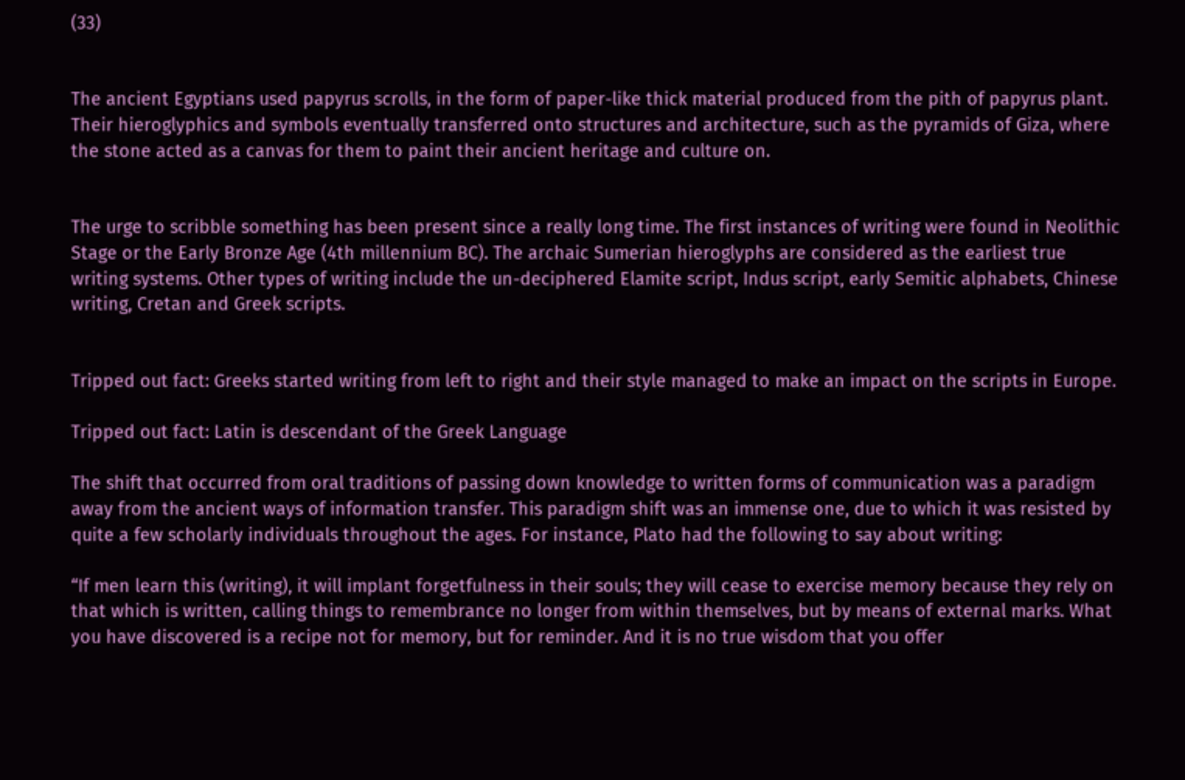(33)


The ancient Egyptians used papyrus scrolls, in the form of paper-like thick material produced from the pith of papyrus plant. Their hieroglyphics and symbols eventually transferred onto structures and architecture, such as the pyramids of Giza, where the stone acted as a canvas for them to paint their ancient heritage and culture on.


The urge to scribble something has been present since a really long time. The first instances of writing were found in Neolithic Stage or the Early Bronze Age (4th millennium BC). The archaic Sumerian hieroglyphs are considered as the earliest true writing systems. Other types of writing include the un-deciphered Elamite script, Indus script, early Semitic alphabets, Chinese writing, Cretan and Greek scripts.


Tripped out fact: Greeks started writing from left to right and their style managed to make an impact on the scripts in Europe.

Tripped out fact: Latin is descendant of the Greek Language

The shift that occurred from oral traditions of passing down knowledge to written forms of communication was a paradigm away from the ancient ways of information transfer. This paradigm shift was an immense one, due to which it was resisted by quite a few scholarly individuals throughout the ages. For instance, Plato had the following to say about writing:

“If men learn this (writing), it will implant forgetfulness in their souls; they will cease to exercise memory because they rely on that which is written, calling things to remembrance no longer from within themselves, but by means of external marks. What you have discovered is a recipe not for memory, but for reminder. And it is no true wisdom that you offer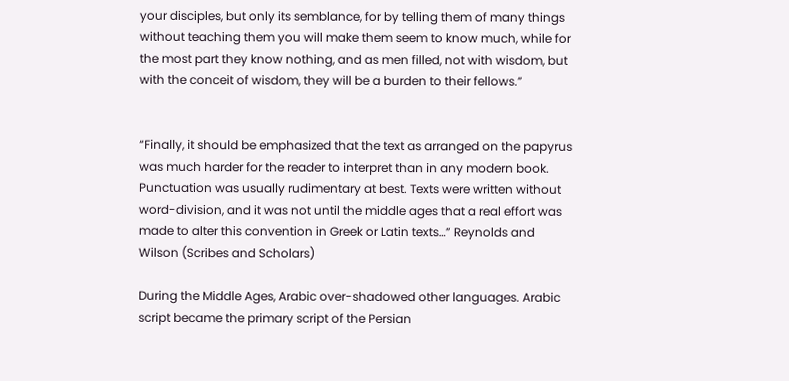your disciples, but only its semblance, for by telling them of many things without teaching them you will make them seem to know much, while for the most part they know nothing, and as men filled, not with wisdom, but with the conceit of wisdom, they will be a burden to their fellows.”


“Finally, it should be emphasized that the text as arranged on the papyrus was much harder for the reader to interpret than in any modern book. Punctuation was usually rudimentary at best. Texts were written without word-division, and it was not until the middle ages that a real effort was made to alter this convention in Greek or Latin texts…” Reynolds and Wilson (Scribes and Scholars)

During the Middle Ages, Arabic over-shadowed other languages. Arabic script became the primary script of the Persian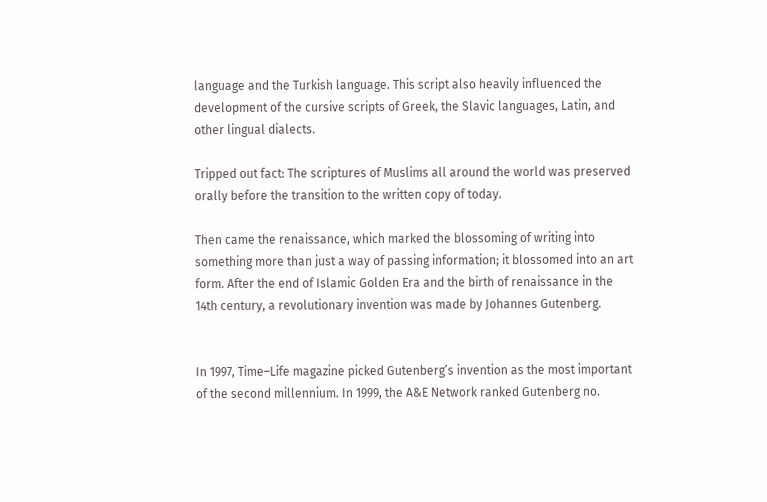language and the Turkish language. This script also heavily influenced the development of the cursive scripts of Greek, the Slavic languages, Latin, and other lingual dialects.

Tripped out fact: The scriptures of Muslims all around the world was preserved orally before the transition to the written copy of today.

Then came the renaissance, which marked the blossoming of writing into something more than just a way of passing information; it blossomed into an art form. After the end of Islamic Golden Era and the birth of renaissance in the 14th century, a revolutionary invention was made by Johannes Gutenberg.


In 1997, Time–Life magazine picked Gutenberg’s invention as the most important of the second millennium. In 1999, the A&E Network ranked Gutenberg no.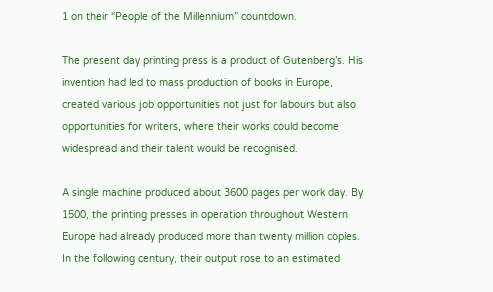1 on their “People of the Millennium” countdown.

The present day printing press is a product of Gutenberg’s. His invention had led to mass production of books in Europe, created various job opportunities not just for labours but also opportunities for writers, where their works could become widespread and their talent would be recognised.

A single machine produced about 3600 pages per work day. By 1500, the printing presses in operation throughout Western Europe had already produced more than twenty million copies. In the following century, their output rose to an estimated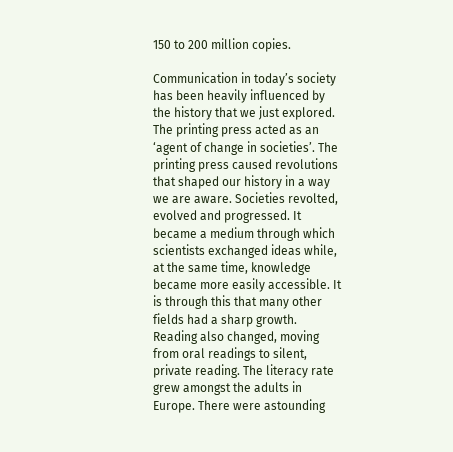150 to 200 million copies.

Communication in today’s society has been heavily influenced by the history that we just explored. The printing press acted as an ‘agent of change in societies’. The printing press caused revolutions that shaped our history in a way we are aware. Societies revolted, evolved and progressed. It became a medium through which scientists exchanged ideas while, at the same time, knowledge became more easily accessible. It is through this that many other fields had a sharp growth. Reading also changed, moving from oral readings to silent, private reading. The literacy rate grew amongst the adults in Europe. There were astounding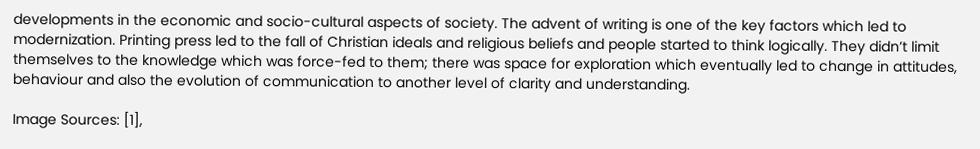developments in the economic and socio-cultural aspects of society. The advent of writing is one of the key factors which led to modernization. Printing press led to the fall of Christian ideals and religious beliefs and people started to think logically. They didn’t limit themselves to the knowledge which was force-fed to them; there was space for exploration which eventually led to change in attitudes, behaviour and also the evolution of communication to another level of clarity and understanding.

Image Sources: [1],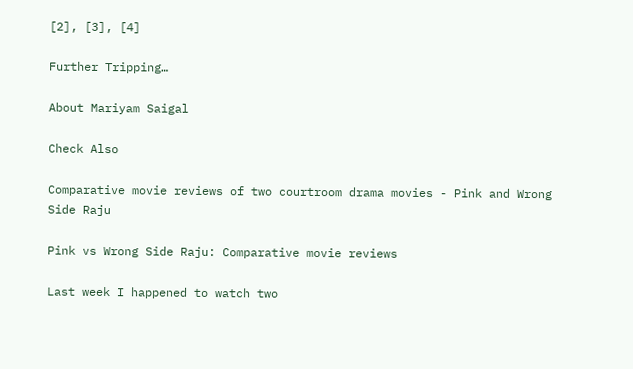[2], [3], [4]

Further Tripping…

About Mariyam Saigal

Check Also

Comparative movie reviews of two courtroom drama movies - Pink and Wrong Side Raju

Pink vs Wrong Side Raju: Comparative movie reviews

Last week I happened to watch two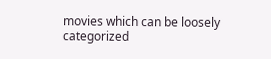movies which can be loosely categorized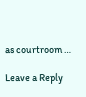as courtroom …

Leave a Reply